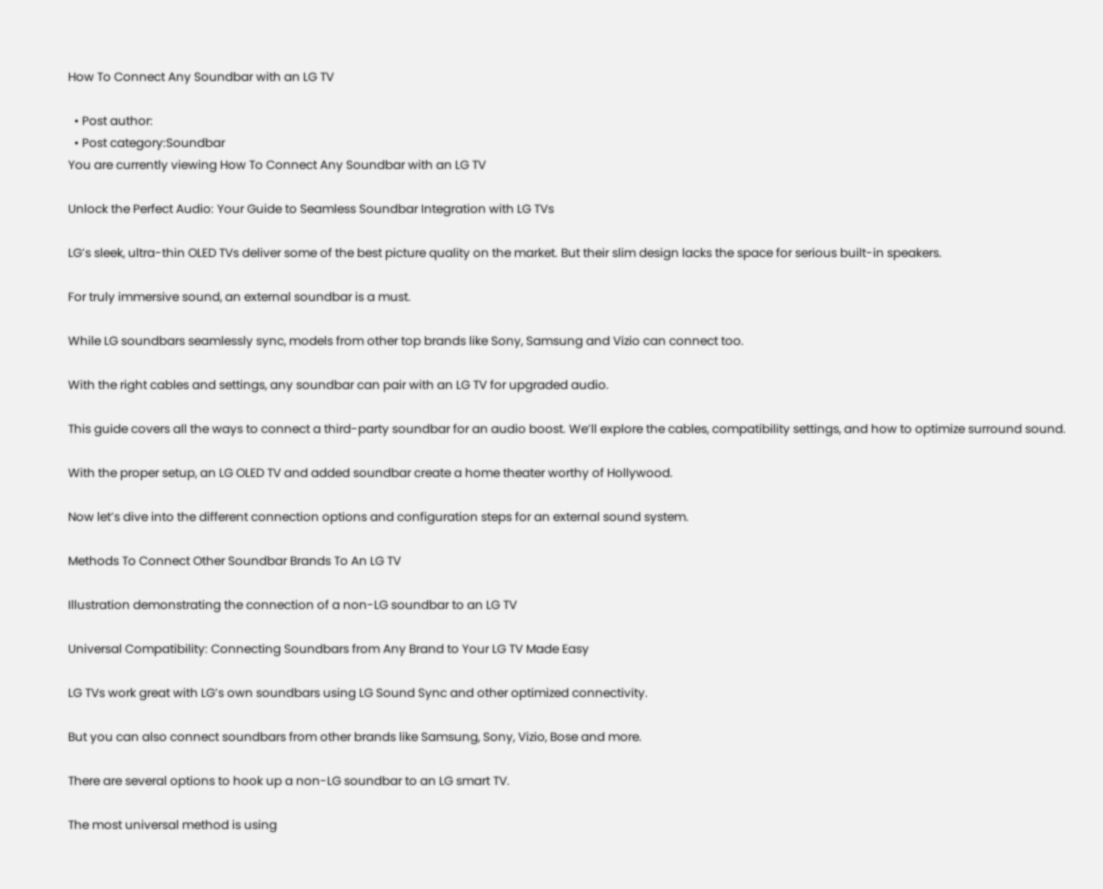How To Connect Any Soundbar with an LG TV

  • Post author:
  • Post category:Soundbar
You are currently viewing How To Connect Any Soundbar with an LG TV

Unlock the Perfect Audio: Your Guide to Seamless Soundbar Integration with LG TVs

LG’s sleek, ultra-thin OLED TVs deliver some of the best picture quality on the market. But their slim design lacks the space for serious built-in speakers.

For truly immersive sound, an external soundbar is a must.

While LG soundbars seamlessly sync, models from other top brands like Sony, Samsung and Vizio can connect too.

With the right cables and settings, any soundbar can pair with an LG TV for upgraded audio.

This guide covers all the ways to connect a third-party soundbar for an audio boost. We’ll explore the cables, compatibility settings, and how to optimize surround sound.

With the proper setup, an LG OLED TV and added soundbar create a home theater worthy of Hollywood.

Now let’s dive into the different connection options and configuration steps for an external sound system.

Methods To Connect Other Soundbar Brands To An LG TV

Illustration demonstrating the connection of a non-LG soundbar to an LG TV

Universal Compatibility: Connecting Soundbars from Any Brand to Your LG TV Made Easy

LG TVs work great with LG’s own soundbars using LG Sound Sync and other optimized connectivity.

But you can also connect soundbars from other brands like Samsung, Sony, Vizio, Bose and more.

There are several options to hook up a non-LG soundbar to an LG smart TV.

The most universal method is using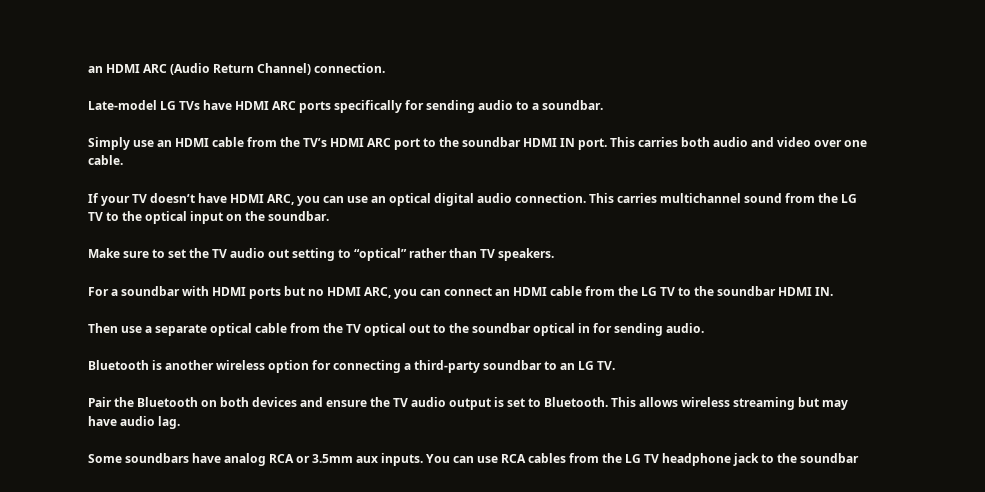an HDMI ARC (Audio Return Channel) connection.

Late-model LG TVs have HDMI ARC ports specifically for sending audio to a soundbar.

Simply use an HDMI cable from the TV’s HDMI ARC port to the soundbar HDMI IN port. This carries both audio and video over one cable.

If your TV doesn’t have HDMI ARC, you can use an optical digital audio connection. This carries multichannel sound from the LG TV to the optical input on the soundbar.

Make sure to set the TV audio out setting to “optical” rather than TV speakers.

For a soundbar with HDMI ports but no HDMI ARC, you can connect an HDMI cable from the LG TV to the soundbar HDMI IN.

Then use a separate optical cable from the TV optical out to the soundbar optical in for sending audio.

Bluetooth is another wireless option for connecting a third-party soundbar to an LG TV.

Pair the Bluetooth on both devices and ensure the TV audio output is set to Bluetooth. This allows wireless streaming but may have audio lag.

Some soundbars have analog RCA or 3.5mm aux inputs. You can use RCA cables from the LG TV headphone jack to the soundbar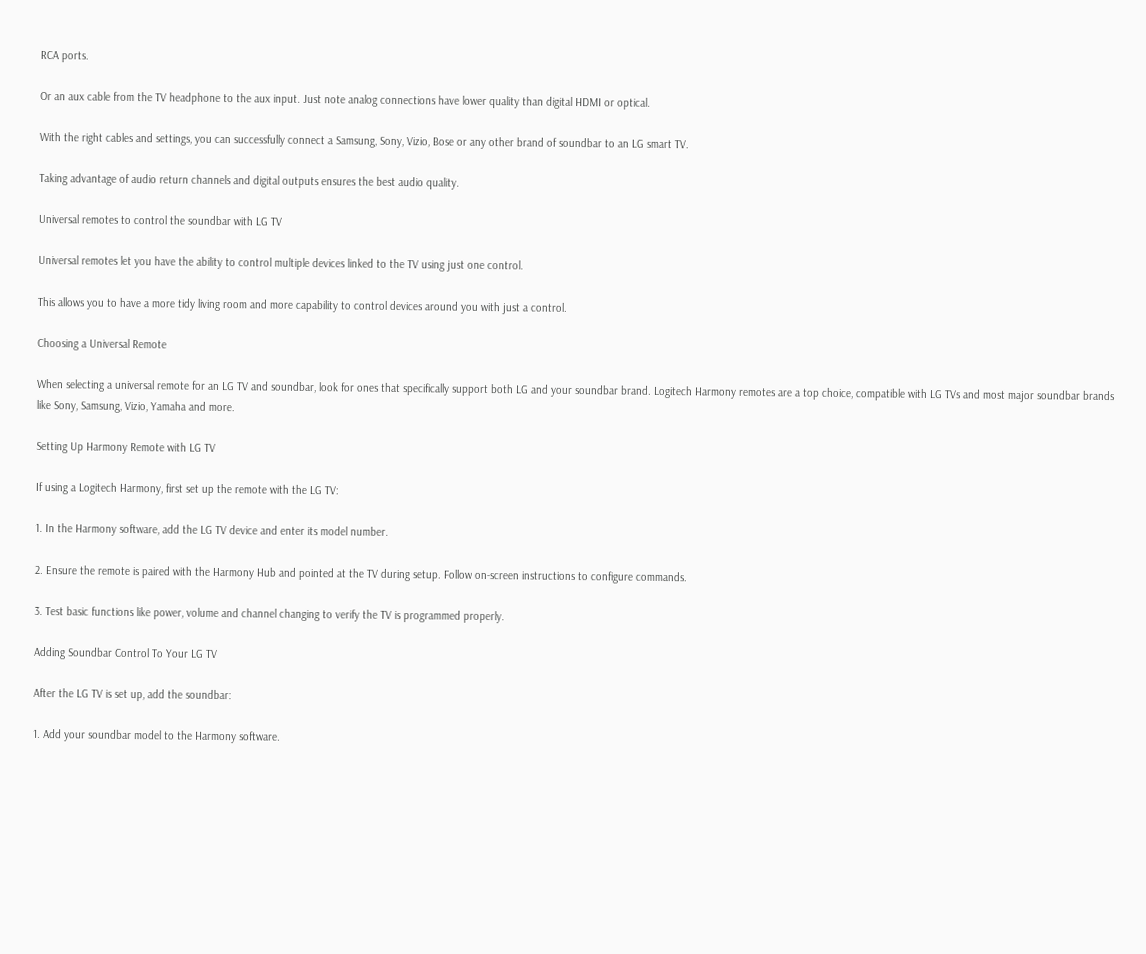RCA ports.

Or an aux cable from the TV headphone to the aux input. Just note analog connections have lower quality than digital HDMI or optical.

With the right cables and settings, you can successfully connect a Samsung, Sony, Vizio, Bose or any other brand of soundbar to an LG smart TV.

Taking advantage of audio return channels and digital outputs ensures the best audio quality.

Universal remotes to control the soundbar with LG TV

Universal remotes let you have the ability to control multiple devices linked to the TV using just one control.

This allows you to have a more tidy living room and more capability to control devices around you with just a control.

Choosing a Universal Remote

When selecting a universal remote for an LG TV and soundbar, look for ones that specifically support both LG and your soundbar brand. Logitech Harmony remotes are a top choice, compatible with LG TVs and most major soundbar brands like Sony, Samsung, Vizio, Yamaha and more.

Setting Up Harmony Remote with LG TV

If using a Logitech Harmony, first set up the remote with the LG TV:

1. In the Harmony software, add the LG TV device and enter its model number.

2. Ensure the remote is paired with the Harmony Hub and pointed at the TV during setup. Follow on-screen instructions to configure commands.

3. Test basic functions like power, volume and channel changing to verify the TV is programmed properly.

Adding Soundbar Control To Your LG TV

After the LG TV is set up, add the soundbar:

1. Add your soundbar model to the Harmony software.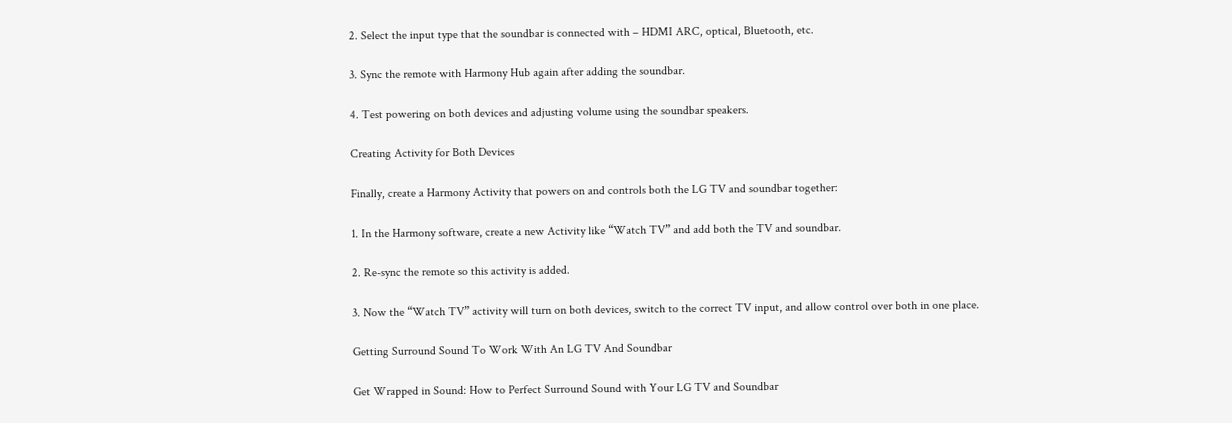2. Select the input type that the soundbar is connected with – HDMI ARC, optical, Bluetooth, etc.

3. Sync the remote with Harmony Hub again after adding the soundbar.

4. Test powering on both devices and adjusting volume using the soundbar speakers.

Creating Activity for Both Devices

Finally, create a Harmony Activity that powers on and controls both the LG TV and soundbar together:

1. In the Harmony software, create a new Activity like “Watch TV” and add both the TV and soundbar.

2. Re-sync the remote so this activity is added.

3. Now the “Watch TV” activity will turn on both devices, switch to the correct TV input, and allow control over both in one place.

Getting Surround Sound To Work With An LG TV And Soundbar

Get Wrapped in Sound: How to Perfect Surround Sound with Your LG TV and Soundbar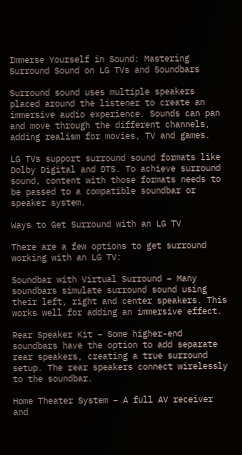Immerse Yourself in Sound: Mastering Surround Sound on LG TVs and Soundbars

Surround sound uses multiple speakers placed around the listener to create an immersive audio experience. Sounds can pan and move through the different channels, adding realism for movies, TV and games.

LG TVs support surround sound formats like Dolby Digital and DTS. To achieve surround sound, content with those formats needs to be passed to a compatible soundbar or speaker system.

Ways to Get Surround with an LG TV

There are a few options to get surround working with an LG TV:

Soundbar with Virtual Surround – Many soundbars simulate surround sound using their left, right and center speakers. This works well for adding an immersive effect.

Rear Speaker Kit – Some higher-end soundbars have the option to add separate rear speakers, creating a true surround setup. The rear speakers connect wirelessly to the soundbar.

Home Theater System – A full AV receiver and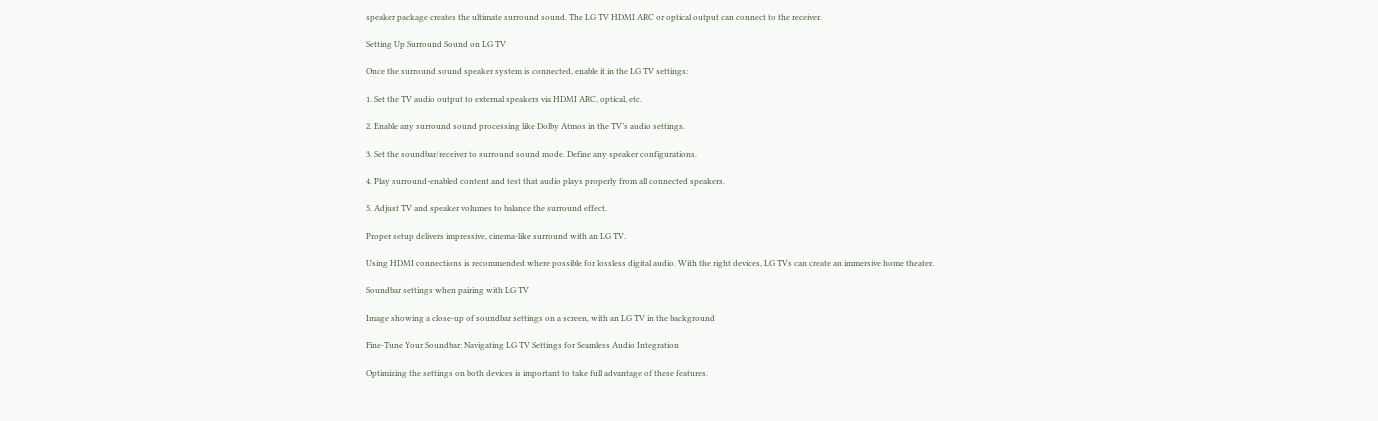speaker package creates the ultimate surround sound. The LG TV HDMI ARC or optical output can connect to the receiver.

Setting Up Surround Sound on LG TV

Once the surround sound speaker system is connected, enable it in the LG TV settings:

1. Set the TV audio output to external speakers via HDMI ARC, optical, etc.

2. Enable any surround sound processing like Dolby Atmos in the TV’s audio settings.

3. Set the soundbar/receiver to surround sound mode. Define any speaker configurations.

4. Play surround-enabled content and test that audio plays properly from all connected speakers.

5. Adjust TV and speaker volumes to balance the surround effect.

Proper setup delivers impressive, cinema-like surround with an LG TV.

Using HDMI connections is recommended where possible for lossless digital audio. With the right devices, LG TVs can create an immersive home theater.

Soundbar settings when pairing with LG TV

Image showing a close-up of soundbar settings on a screen, with an LG TV in the background

Fine-Tune Your Soundbar: Navigating LG TV Settings for Seamless Audio Integration

Optimizing the settings on both devices is important to take full advantage of these features.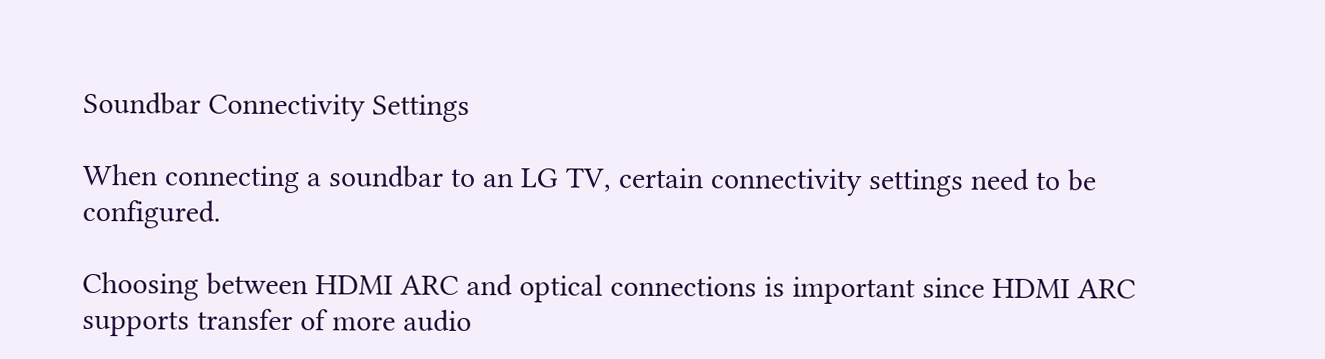Soundbar Connectivity Settings

When connecting a soundbar to an LG TV, certain connectivity settings need to be configured.

Choosing between HDMI ARC and optical connections is important since HDMI ARC supports transfer of more audio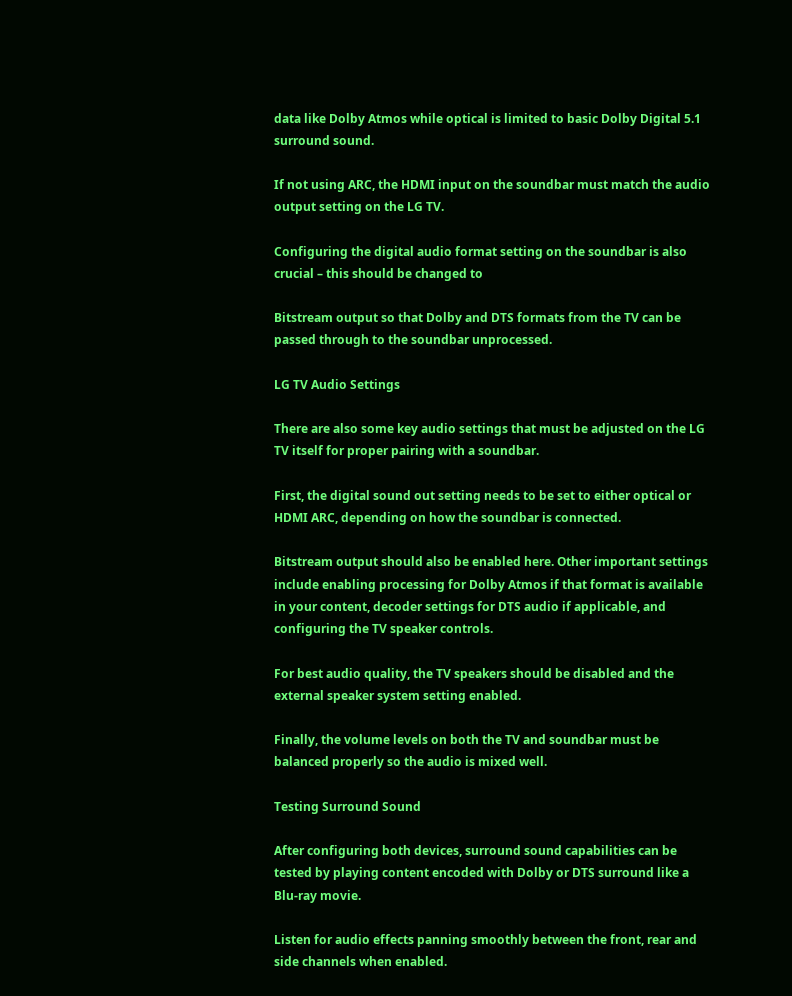data like Dolby Atmos while optical is limited to basic Dolby Digital 5.1 surround sound.

If not using ARC, the HDMI input on the soundbar must match the audio output setting on the LG TV.

Configuring the digital audio format setting on the soundbar is also crucial – this should be changed to

Bitstream output so that Dolby and DTS formats from the TV can be passed through to the soundbar unprocessed.

LG TV Audio Settings

There are also some key audio settings that must be adjusted on the LG TV itself for proper pairing with a soundbar.

First, the digital sound out setting needs to be set to either optical or HDMI ARC, depending on how the soundbar is connected.

Bitstream output should also be enabled here. Other important settings include enabling processing for Dolby Atmos if that format is available in your content, decoder settings for DTS audio if applicable, and configuring the TV speaker controls.

For best audio quality, the TV speakers should be disabled and the external speaker system setting enabled.

Finally, the volume levels on both the TV and soundbar must be balanced properly so the audio is mixed well.

Testing Surround Sound

After configuring both devices, surround sound capabilities can be tested by playing content encoded with Dolby or DTS surround like a Blu-ray movie.

Listen for audio effects panning smoothly between the front, rear and side channels when enabled.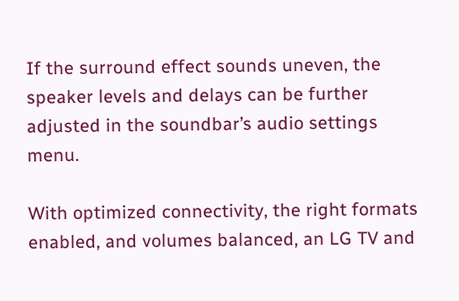If the surround effect sounds uneven, the speaker levels and delays can be further adjusted in the soundbar’s audio settings menu.

With optimized connectivity, the right formats enabled, and volumes balanced, an LG TV and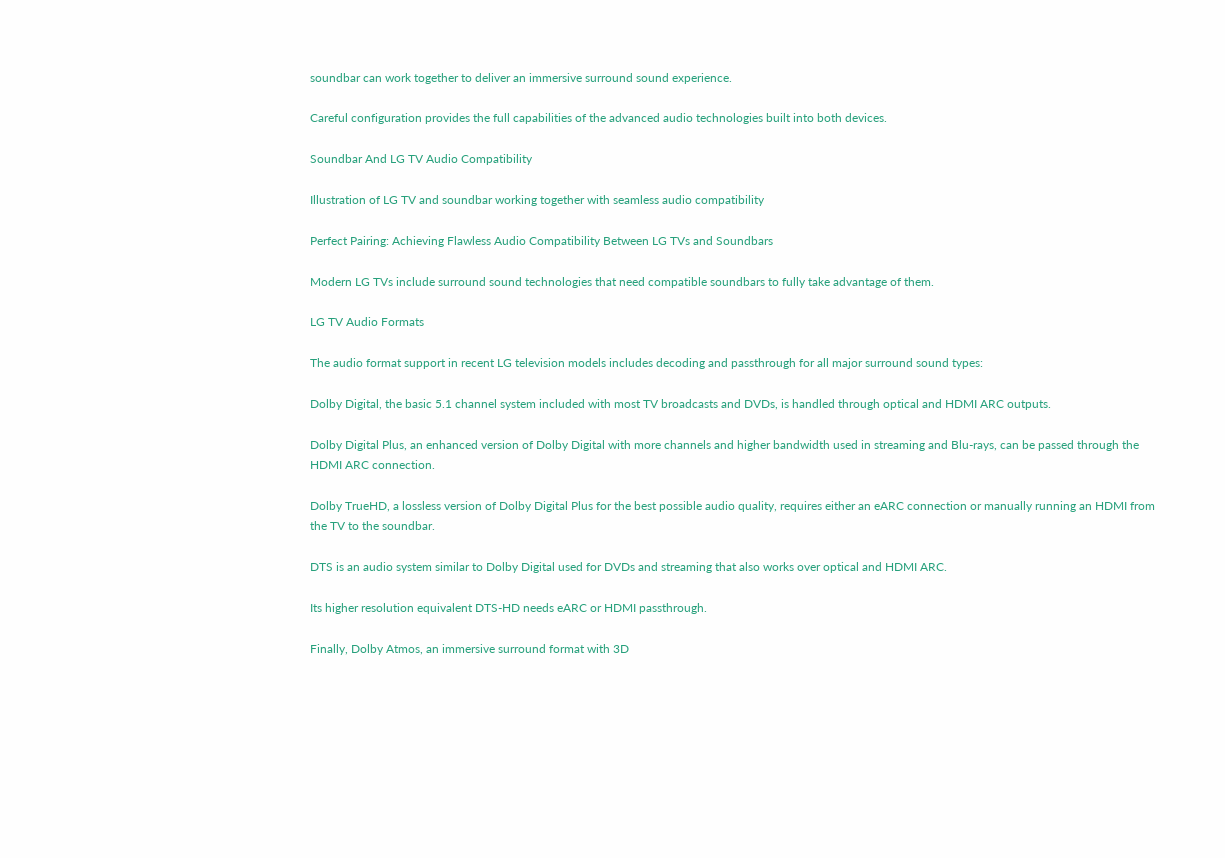soundbar can work together to deliver an immersive surround sound experience.

Careful configuration provides the full capabilities of the advanced audio technologies built into both devices.

Soundbar And LG TV Audio Compatibility

Illustration of LG TV and soundbar working together with seamless audio compatibility

Perfect Pairing: Achieving Flawless Audio Compatibility Between LG TVs and Soundbars

Modern LG TVs include surround sound technologies that need compatible soundbars to fully take advantage of them.

LG TV Audio Formats

The audio format support in recent LG television models includes decoding and passthrough for all major surround sound types:

Dolby Digital, the basic 5.1 channel system included with most TV broadcasts and DVDs, is handled through optical and HDMI ARC outputs.

Dolby Digital Plus, an enhanced version of Dolby Digital with more channels and higher bandwidth used in streaming and Blu-rays, can be passed through the HDMI ARC connection.

Dolby TrueHD, a lossless version of Dolby Digital Plus for the best possible audio quality, requires either an eARC connection or manually running an HDMI from the TV to the soundbar.

DTS is an audio system similar to Dolby Digital used for DVDs and streaming that also works over optical and HDMI ARC.

Its higher resolution equivalent DTS-HD needs eARC or HDMI passthrough.

Finally, Dolby Atmos, an immersive surround format with 3D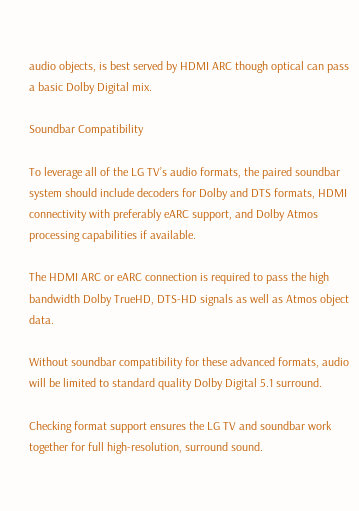audio objects, is best served by HDMI ARC though optical can pass a basic Dolby Digital mix.

Soundbar Compatibility

To leverage all of the LG TV’s audio formats, the paired soundbar system should include decoders for Dolby and DTS formats, HDMI connectivity with preferably eARC support, and Dolby Atmos processing capabilities if available.

The HDMI ARC or eARC connection is required to pass the high bandwidth Dolby TrueHD, DTS-HD signals as well as Atmos object data.

Without soundbar compatibility for these advanced formats, audio will be limited to standard quality Dolby Digital 5.1 surround.

Checking format support ensures the LG TV and soundbar work together for full high-resolution, surround sound.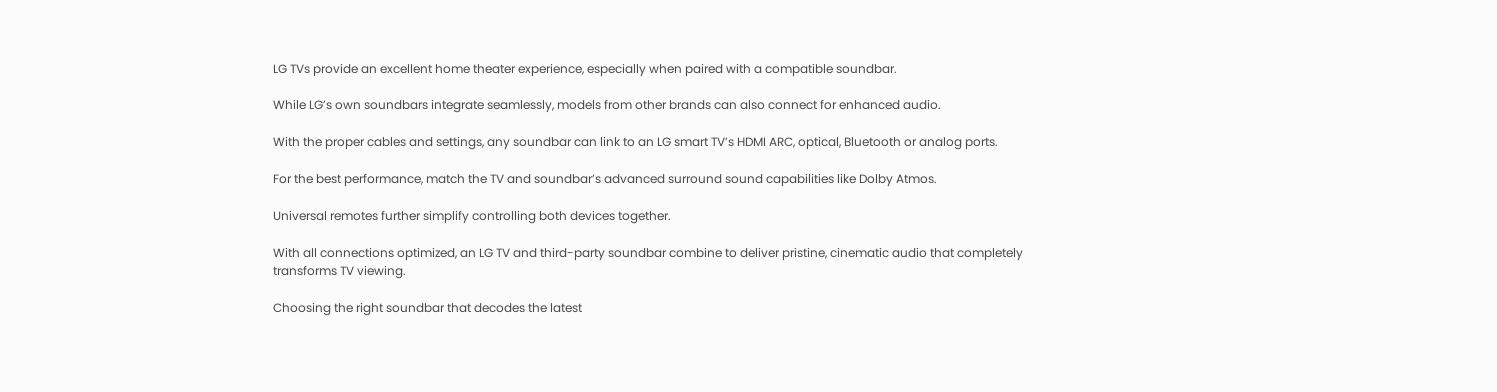LG TVs provide an excellent home theater experience, especially when paired with a compatible soundbar.

While LG’s own soundbars integrate seamlessly, models from other brands can also connect for enhanced audio.

With the proper cables and settings, any soundbar can link to an LG smart TV’s HDMI ARC, optical, Bluetooth or analog ports.

For the best performance, match the TV and soundbar’s advanced surround sound capabilities like Dolby Atmos.

Universal remotes further simplify controlling both devices together.

With all connections optimized, an LG TV and third-party soundbar combine to deliver pristine, cinematic audio that completely transforms TV viewing.

Choosing the right soundbar that decodes the latest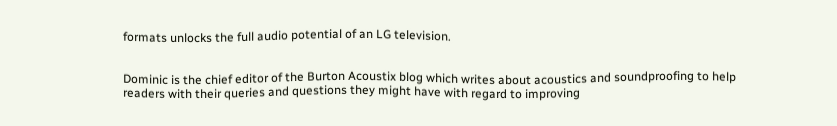formats unlocks the full audio potential of an LG television.


Dominic is the chief editor of the Burton Acoustix blog which writes about acoustics and soundproofing to help readers with their queries and questions they might have with regard to improving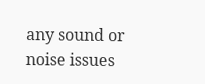any sound or noise issues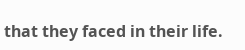that they faced in their life.